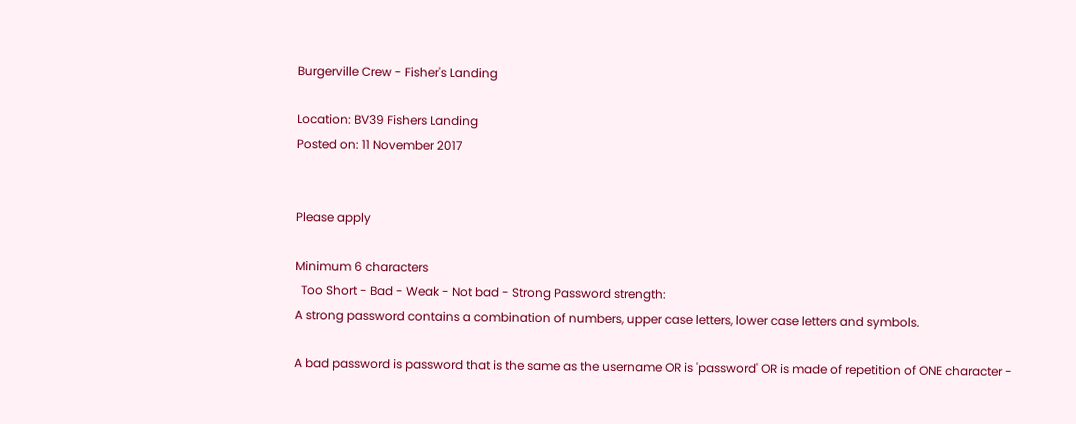Burgerville Crew - Fisher's Landing

Location: BV39 Fishers Landing
Posted on: 11 November 2017


Please apply

Minimum 6 characters
  Too Short - Bad - Weak - Not bad - Strong Password strength:
A strong password contains a combination of numbers, upper case letters, lower case letters and symbols.

A bad password is password that is the same as the username OR is 'password' OR is made of repetition of ONE character -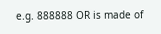e.g. 888888 OR is made of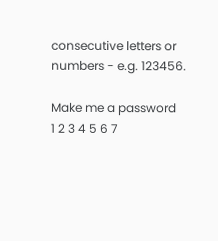consecutive letters or numbers - e.g. 123456.

Make me a password
1 2 3 4 5 6 7